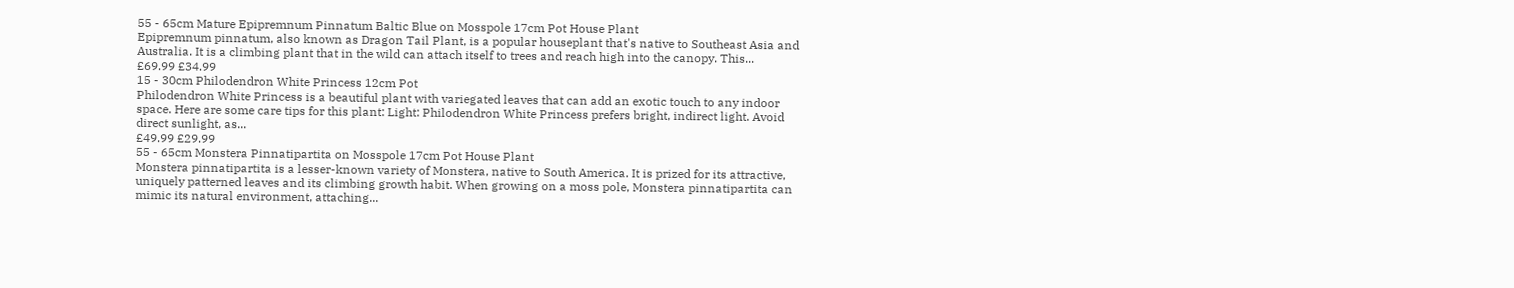55 - 65cm Mature Epipremnum Pinnatum Baltic Blue on Mosspole 17cm Pot House Plant
Epipremnum pinnatum, also known as Dragon Tail Plant, is a popular houseplant that's native to Southeast Asia and Australia. It is a climbing plant that in the wild can attach itself to trees and reach high into the canopy. This...
£69.99 £34.99
15 - 30cm Philodendron White Princess 12cm Pot
Philodendron White Princess is a beautiful plant with variegated leaves that can add an exotic touch to any indoor space. Here are some care tips for this plant: Light: Philodendron White Princess prefers bright, indirect light. Avoid direct sunlight, as...
£49.99 £29.99
55 - 65cm Monstera Pinnatipartita on Mosspole 17cm Pot House Plant
Monstera pinnatipartita is a lesser-known variety of Monstera, native to South America. It is prized for its attractive, uniquely patterned leaves and its climbing growth habit. When growing on a moss pole, Monstera pinnatipartita can mimic its natural environment, attaching...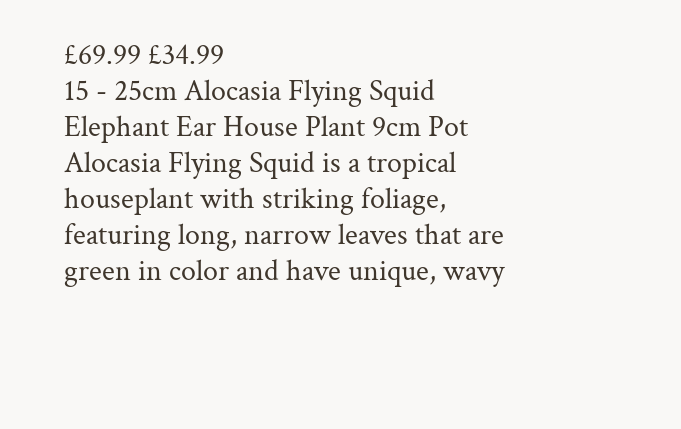£69.99 £34.99
15 - 25cm Alocasia Flying Squid Elephant Ear House Plant 9cm Pot
Alocasia Flying Squid is a tropical houseplant with striking foliage, featuring long, narrow leaves that are green in color and have unique, wavy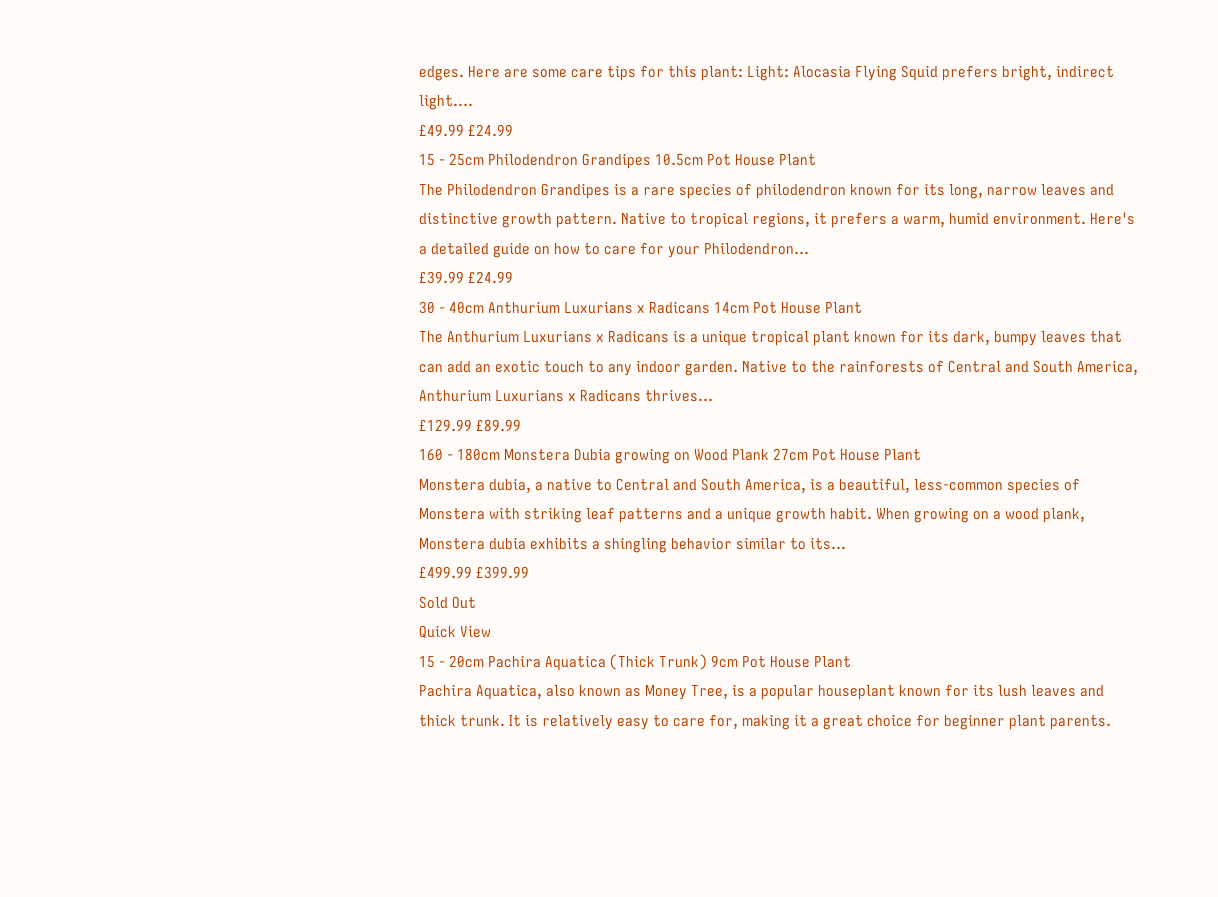edges. Here are some care tips for this plant: Light: Alocasia Flying Squid prefers bright, indirect light....
£49.99 £24.99
15 - 25cm Philodendron Grandipes 10.5cm Pot House Plant
The Philodendron Grandipes is a rare species of philodendron known for its long, narrow leaves and distinctive growth pattern. Native to tropical regions, it prefers a warm, humid environment. Here's a detailed guide on how to care for your Philodendron...
£39.99 £24.99
30 - 40cm Anthurium Luxurians x Radicans 14cm Pot House Plant
The Anthurium Luxurians x Radicans is a unique tropical plant known for its dark, bumpy leaves that can add an exotic touch to any indoor garden. Native to the rainforests of Central and South America, Anthurium Luxurians x Radicans thrives...
£129.99 £89.99
160 - 180cm Monstera Dubia growing on Wood Plank 27cm Pot House Plant
Monstera dubia, a native to Central and South America, is a beautiful, less-common species of Monstera with striking leaf patterns and a unique growth habit. When growing on a wood plank, Monstera dubia exhibits a shingling behavior similar to its...
£499.99 £399.99
Sold Out
Quick View
15 - 20cm Pachira Aquatica (Thick Trunk) 9cm Pot House Plant
Pachira Aquatica, also known as Money Tree, is a popular houseplant known for its lush leaves and thick trunk. It is relatively easy to care for, making it a great choice for beginner plant parents.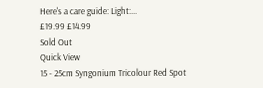Here's a care guide: Light:...
£19.99 £14.99
Sold Out
Quick View
15 - 25cm Syngonium Tricolour Red Spot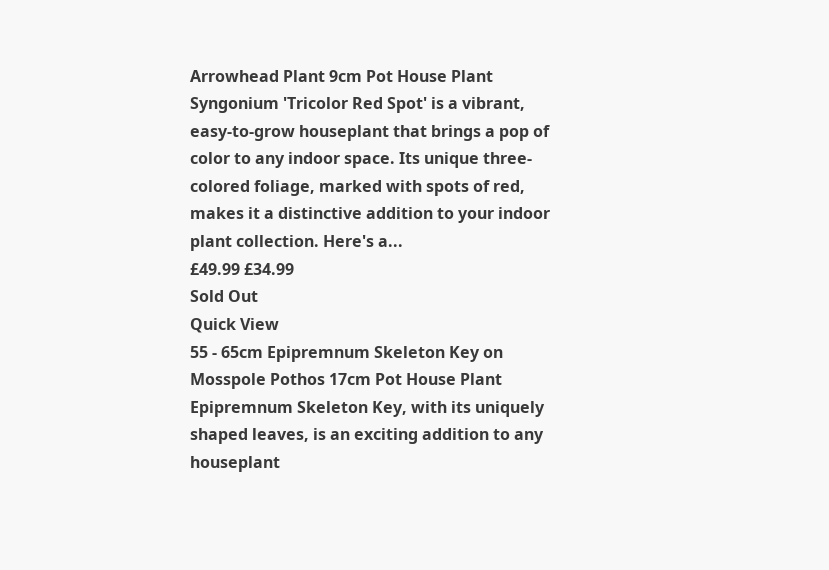Arrowhead Plant 9cm Pot House Plant
Syngonium 'Tricolor Red Spot' is a vibrant, easy-to-grow houseplant that brings a pop of color to any indoor space. Its unique three-colored foliage, marked with spots of red, makes it a distinctive addition to your indoor plant collection. Here's a...
£49.99 £34.99
Sold Out
Quick View
55 - 65cm Epipremnum Skeleton Key on Mosspole Pothos 17cm Pot House Plant
Epipremnum Skeleton Key, with its uniquely shaped leaves, is an exciting addition to any houseplant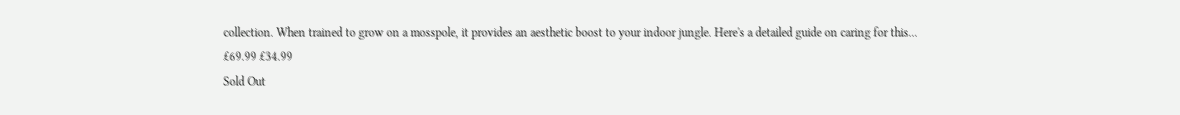collection. When trained to grow on a mosspole, it provides an aesthetic boost to your indoor jungle. Here's a detailed guide on caring for this...
£69.99 £34.99
Sold Out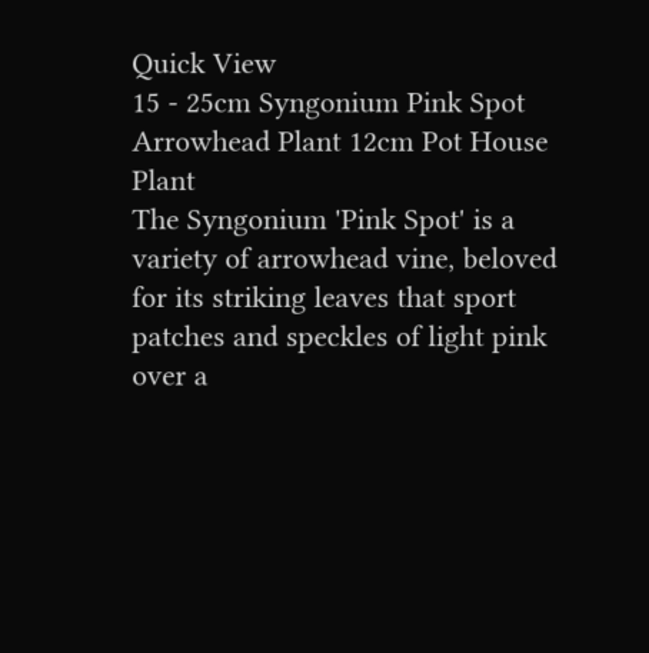Quick View
15 - 25cm Syngonium Pink Spot Arrowhead Plant 12cm Pot House Plant
The Syngonium 'Pink Spot' is a variety of arrowhead vine, beloved for its striking leaves that sport patches and speckles of light pink over a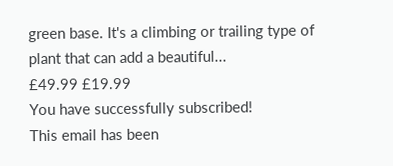green base. It's a climbing or trailing type of plant that can add a beautiful...
£49.99 £19.99
You have successfully subscribed!
This email has been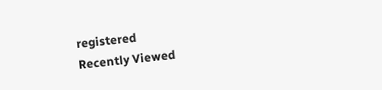registered
Recently Viewed